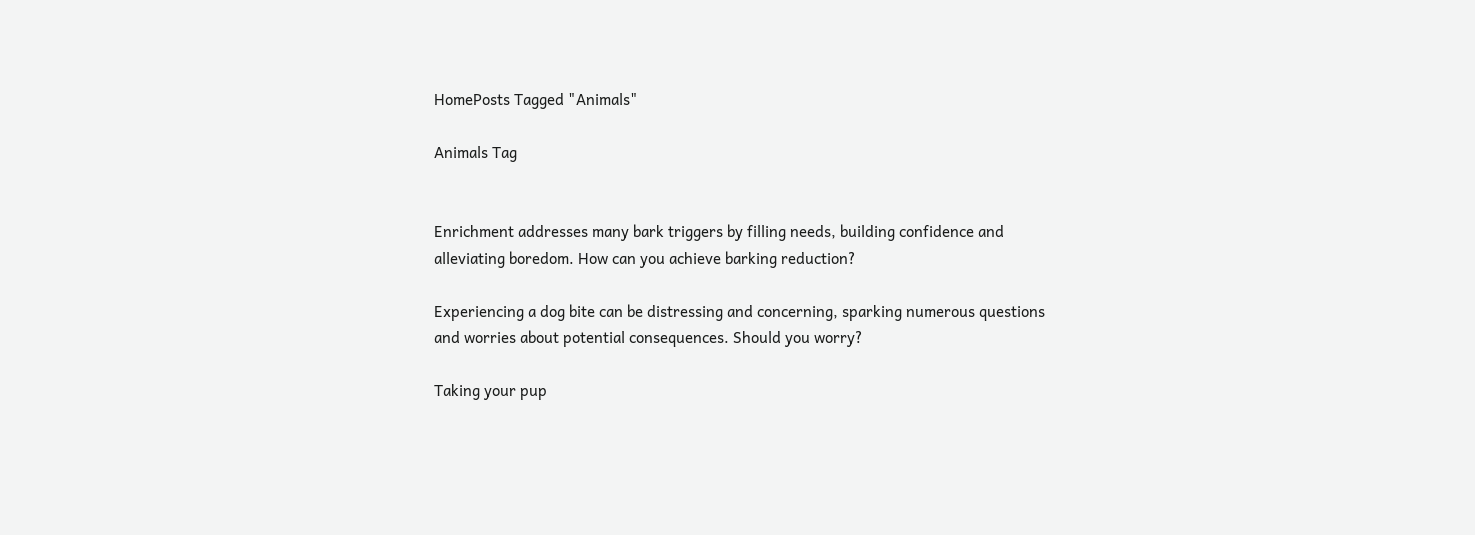HomePosts Tagged "Animals"

Animals Tag


Enrichment addresses many bark triggers by filling needs, building confidence and alleviating boredom. How can you achieve barking reduction?

Experiencing a dog bite can be distressing and concerning, sparking numerous questions and worries about potential consequences. Should you worry?

Taking your pup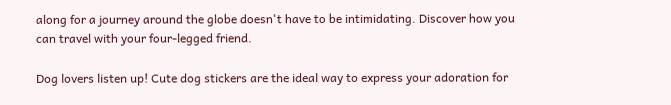along for a journey around the globe doesn't have to be intimidating. Discover how you can travel with your four-legged friend.

Dog lovers listen up! Cute dog stickers are the ideal way to express your adoration for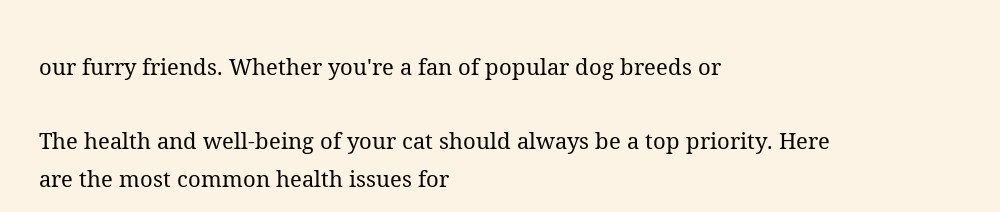our furry friends. Whether you're a fan of popular dog breeds or

The health and well-being of your cat should always be a top priority. Here are the most common health issues for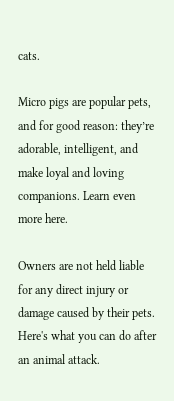cats.

Micro pigs are popular pets, and for good reason: they’re adorable, intelligent, and make loyal and loving companions. Learn even more here.

Owners are not held liable for any direct injury or damage caused by their pets. Here's what you can do after an animal attack.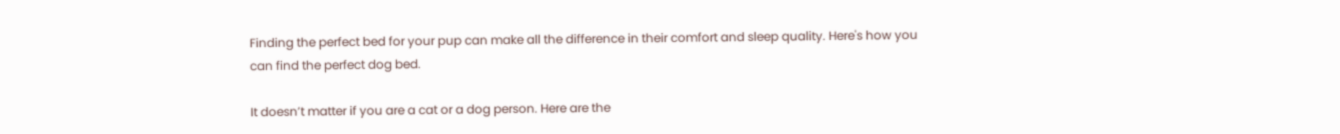Finding the perfect bed for your pup can make all the difference in their comfort and sleep quality. Here's how you can find the perfect dog bed.

It doesn’t matter if you are a cat or a dog person. Here are the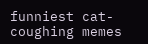funniest cat-coughing memes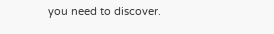you need to discover.